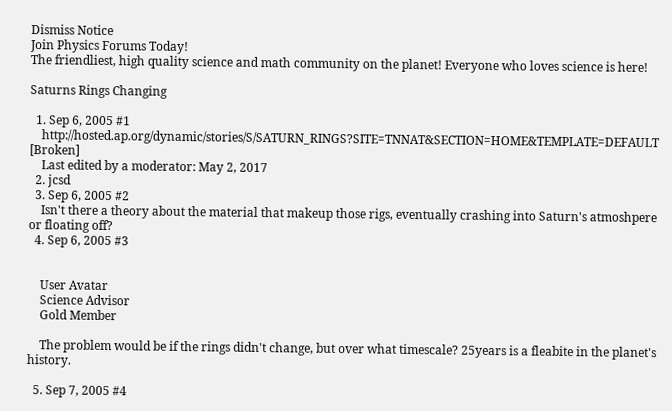Dismiss Notice
Join Physics Forums Today!
The friendliest, high quality science and math community on the planet! Everyone who loves science is here!

Saturns Rings Changing

  1. Sep 6, 2005 #1
    http://hosted.ap.org/dynamic/stories/S/SATURN_RINGS?SITE=TNNAT&SECTION=HOME&TEMPLATE=DEFAULT [Broken]
    Last edited by a moderator: May 2, 2017
  2. jcsd
  3. Sep 6, 2005 #2
    Isn't there a theory about the material that makeup those rigs, eventually crashing into Saturn's atmoshpere or floating off?
  4. Sep 6, 2005 #3


    User Avatar
    Science Advisor
    Gold Member

    The problem would be if the rings didn't change, but over what timescale? 25years is a fleabite in the planet's history.

  5. Sep 7, 2005 #4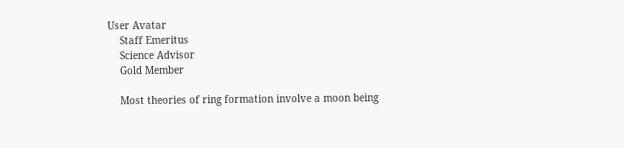User Avatar
    Staff Emeritus
    Science Advisor
    Gold Member

    Most theories of ring formation involve a moon being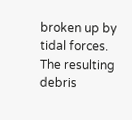broken up by tidal forces. The resulting debris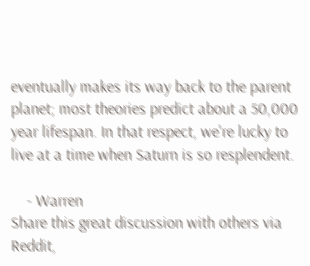eventually makes its way back to the parent planet; most theories predict about a 50,000 year lifespan. In that respect, we're lucky to live at a time when Saturn is so resplendent.

    - Warren
Share this great discussion with others via Reddit,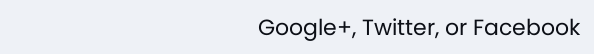Google+, Twitter, or Facebook